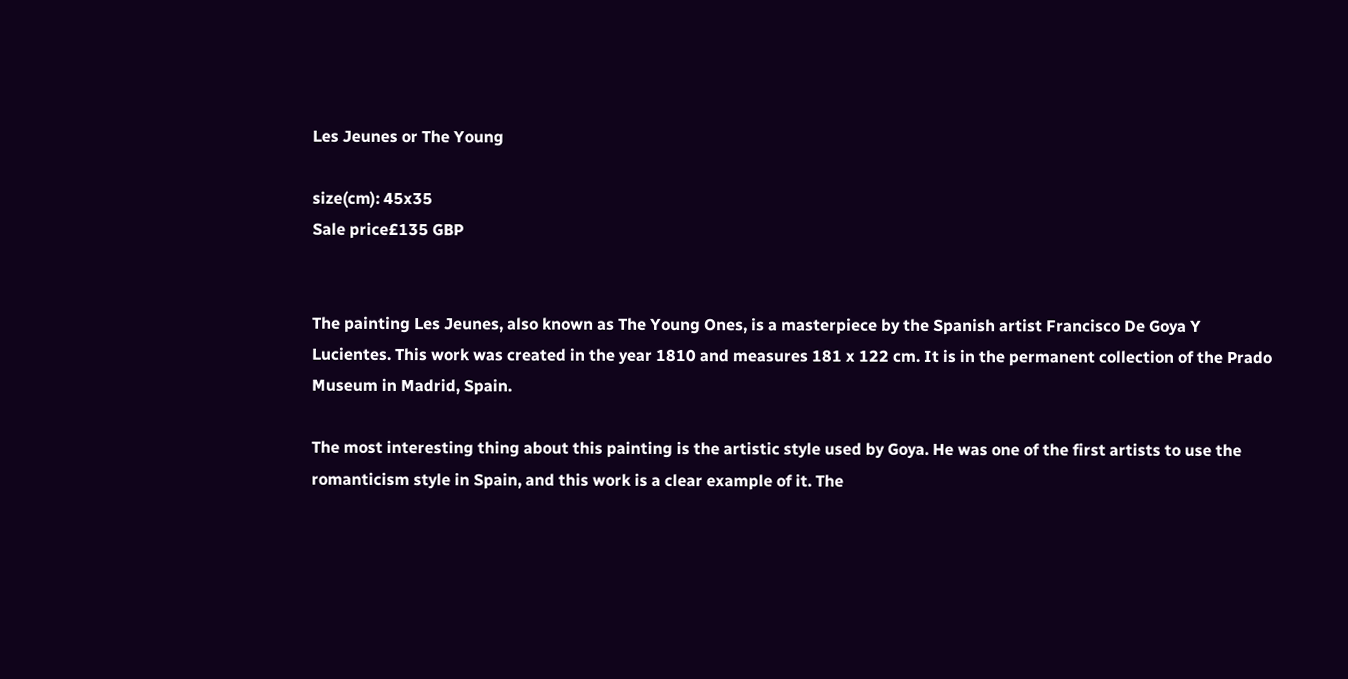Les Jeunes or The Young

size(cm): 45x35
Sale price£135 GBP


The painting Les Jeunes, also known as The Young Ones, is a masterpiece by the Spanish artist Francisco De Goya Y Lucientes. This work was created in the year 1810 and measures 181 x 122 cm. It is in the permanent collection of the Prado Museum in Madrid, Spain.

The most interesting thing about this painting is the artistic style used by Goya. He was one of the first artists to use the romanticism style in Spain, and this work is a clear example of it. The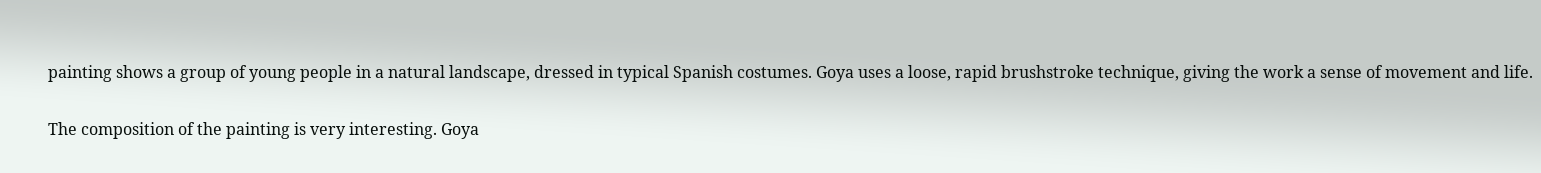painting shows a group of young people in a natural landscape, dressed in typical Spanish costumes. Goya uses a loose, rapid brushstroke technique, giving the work a sense of movement and life.

The composition of the painting is very interesting. Goya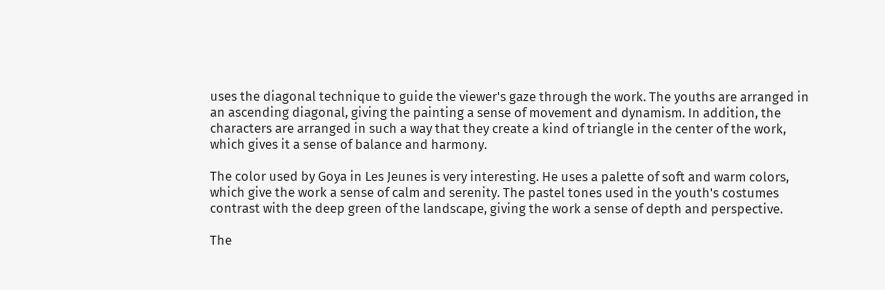uses the diagonal technique to guide the viewer's gaze through the work. The youths are arranged in an ascending diagonal, giving the painting a sense of movement and dynamism. In addition, the characters are arranged in such a way that they create a kind of triangle in the center of the work, which gives it a sense of balance and harmony.

The color used by Goya in Les Jeunes is very interesting. He uses a palette of soft and warm colors, which give the work a sense of calm and serenity. The pastel tones used in the youth's costumes contrast with the deep green of the landscape, giving the work a sense of depth and perspective.

The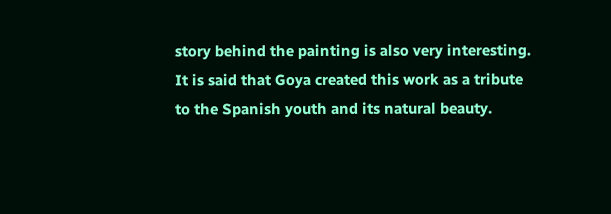story behind the painting is also very interesting. It is said that Goya created this work as a tribute to the Spanish youth and its natural beauty.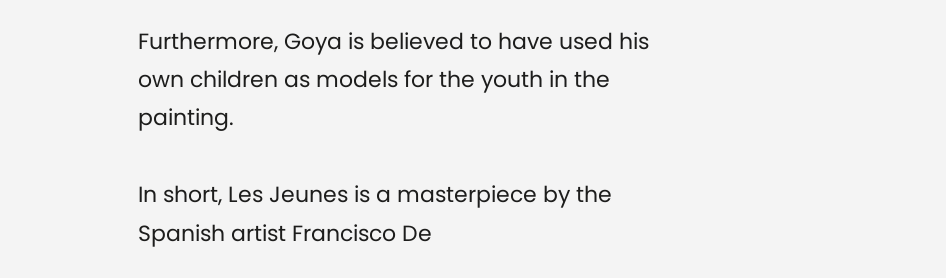Furthermore, Goya is believed to have used his own children as models for the youth in the painting.

In short, Les Jeunes is a masterpiece by the Spanish artist Francisco De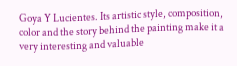Goya Y Lucientes. Its artistic style, composition, color and the story behind the painting make it a very interesting and valuable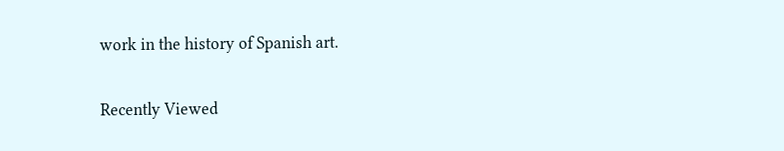work in the history of Spanish art.

Recently Viewed